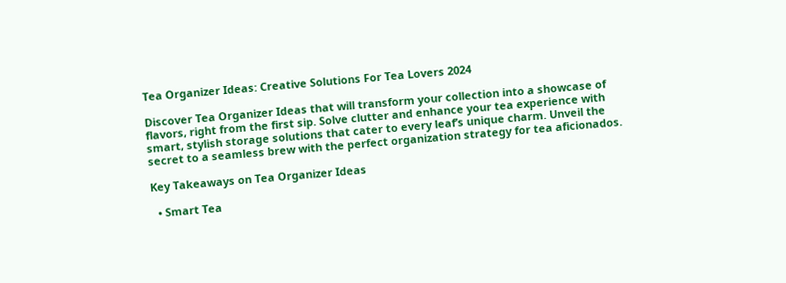Tea Organizer Ideas: Creative Solutions For Tea Lovers 2024

Discover Tea Organizer Ideas that will transform your collection into a showcase of flavors, right from the first sip. Solve clutter and enhance your tea experience with smart, stylish storage solutions that cater to every leaf’s unique charm. Unveil the secret to a seamless brew with the perfect organization strategy for tea aficionados.

Key Takeaways on Tea Organizer Ideas

  • Smart Tea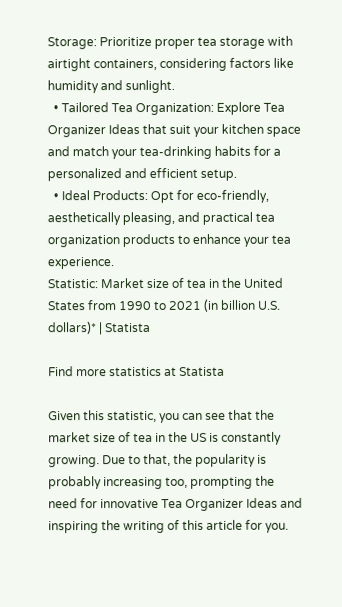Storage: Prioritize proper tea storage with airtight containers, considering factors like humidity and sunlight.
  • Tailored Tea Organization: Explore Tea Organizer Ideas that suit your kitchen space and match your tea-drinking habits for a personalized and efficient setup.
  • Ideal Products: Opt for eco-friendly, aesthetically pleasing, and practical tea organization products to enhance your tea experience.
Statistic: Market size of tea in the United States from 1990 to 2021 (in billion U.S. dollars)* | Statista

Find more statistics at Statista

Given this statistic, you can see that the market size of tea in the US is constantly growing. Due to that, the popularity is probably increasing too, prompting the need for innovative Tea Organizer Ideas and inspiring the writing of this article for you.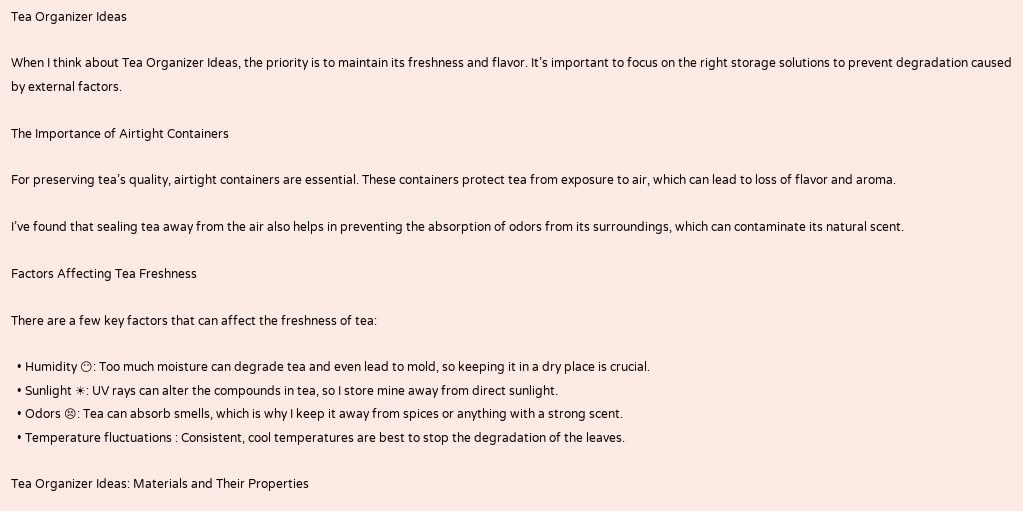Tea Organizer Ideas

When I think about Tea Organizer Ideas, the priority is to maintain its freshness and flavor. It’s important to focus on the right storage solutions to prevent degradation caused by external factors.

The Importance of Airtight Containers

For preserving tea’s quality, airtight containers are essential. These containers protect tea from exposure to air, which can lead to loss of flavor and aroma.

I’ve found that sealing tea away from the air also helps in preventing the absorption of odors from its surroundings, which can contaminate its natural scent.

Factors Affecting Tea Freshness

There are a few key factors that can affect the freshness of tea:

  • Humidity 😶: Too much moisture can degrade tea and even lead to mold, so keeping it in a dry place is crucial.
  • Sunlight ☀: UV rays can alter the compounds in tea, so I store mine away from direct sunlight.
  • Odors 😣: Tea can absorb smells, which is why I keep it away from spices or anything with a strong scent.
  • Temperature fluctuations : Consistent, cool temperatures are best to stop the degradation of the leaves.

Tea Organizer Ideas: Materials and Their Properties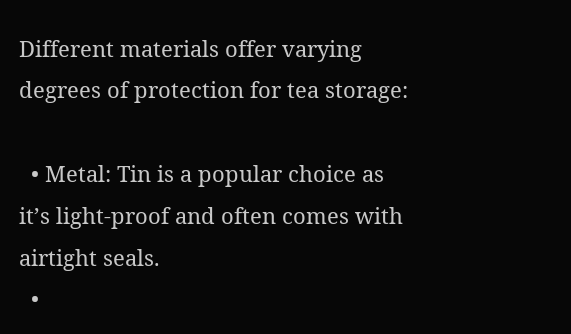Different materials offer varying degrees of protection for tea storage:

  • Metal: Tin is a popular choice as it’s light-proof and often comes with airtight seals.
  •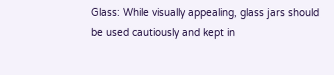Glass: While visually appealing, glass jars should be used cautiously and kept in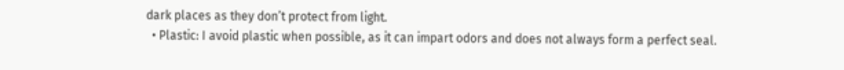dark places as they don’t protect from light.
  • Plastic: I avoid plastic when possible, as it can impart odors and does not always form a perfect seal.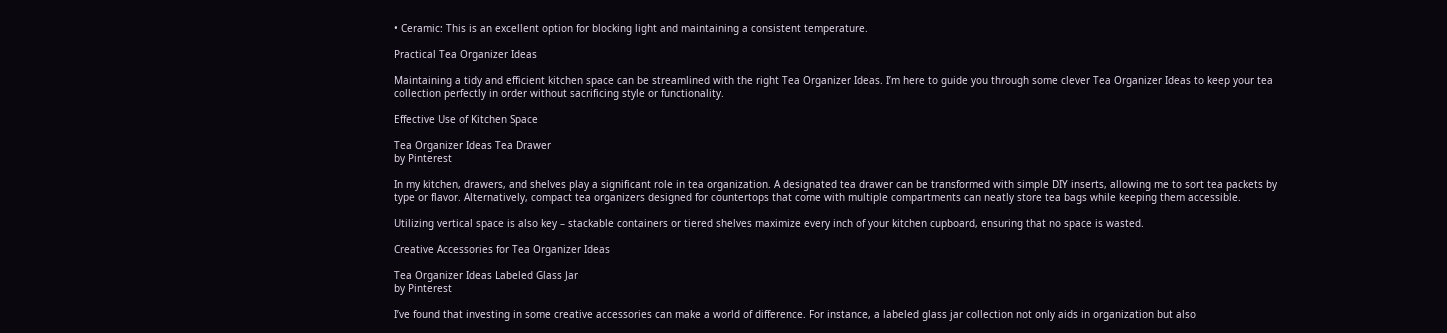• Ceramic: This is an excellent option for blocking light and maintaining a consistent temperature.

Practical Tea Organizer Ideas

Maintaining a tidy and efficient kitchen space can be streamlined with the right Tea Organizer Ideas. I’m here to guide you through some clever Tea Organizer Ideas to keep your tea collection perfectly in order without sacrificing style or functionality.

Effective Use of Kitchen Space

Tea Organizer Ideas Tea Drawer
by Pinterest

In my kitchen, drawers, and shelves play a significant role in tea organization. A designated tea drawer can be transformed with simple DIY inserts, allowing me to sort tea packets by type or flavor. Alternatively, compact tea organizers designed for countertops that come with multiple compartments can neatly store tea bags while keeping them accessible.

Utilizing vertical space is also key – stackable containers or tiered shelves maximize every inch of your kitchen cupboard, ensuring that no space is wasted.

Creative Accessories for Tea Organizer Ideas

Tea Organizer Ideas Labeled Glass Jar
by Pinterest

I’ve found that investing in some creative accessories can make a world of difference. For instance, a labeled glass jar collection not only aids in organization but also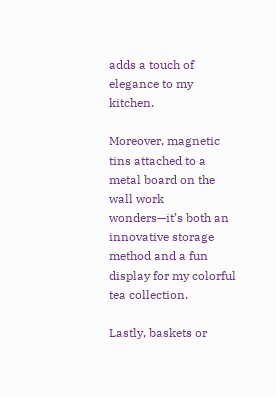adds a touch of elegance to my kitchen.

Moreover, magnetic tins attached to a metal board on the wall work wonders—it’s both an innovative storage method and a fun display for my colorful tea collection.

Lastly, baskets or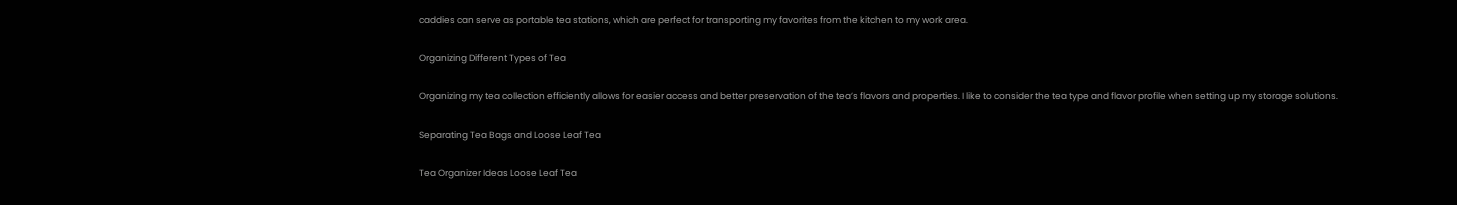caddies can serve as portable tea stations, which are perfect for transporting my favorites from the kitchen to my work area.

Organizing Different Types of Tea

Organizing my tea collection efficiently allows for easier access and better preservation of the tea’s flavors and properties. I like to consider the tea type and flavor profile when setting up my storage solutions.

Separating Tea Bags and Loose Leaf Tea

Tea Organizer Ideas Loose Leaf Tea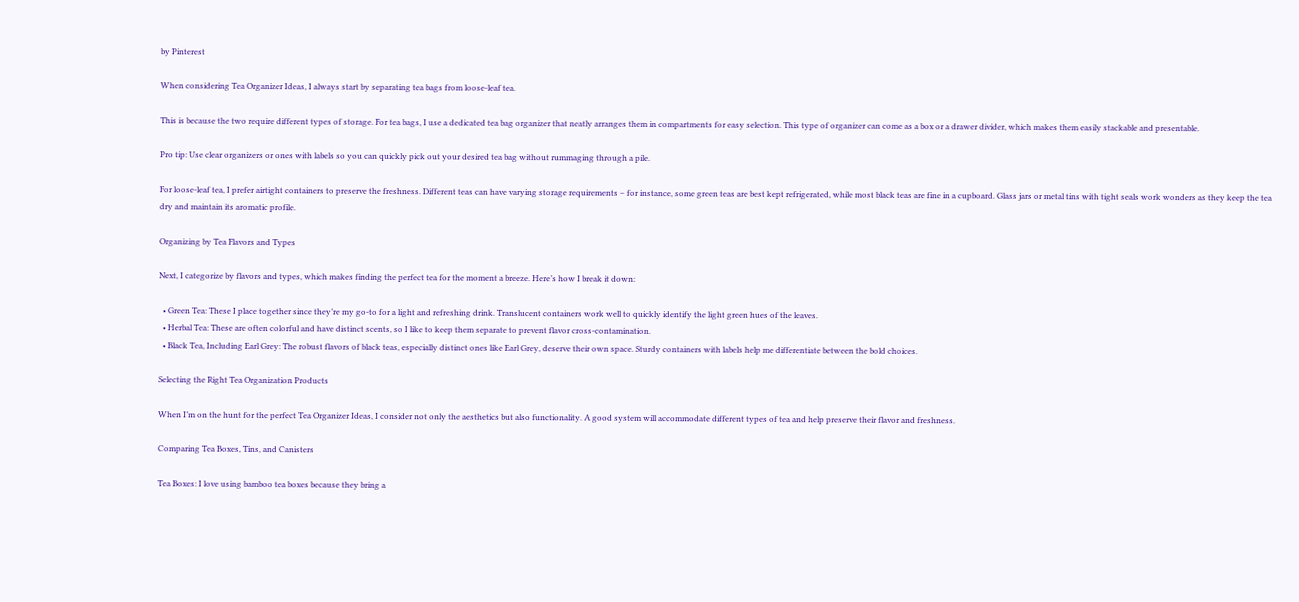by Pinterest

When considering Tea Organizer Ideas, I always start by separating tea bags from loose-leaf tea.

This is because the two require different types of storage. For tea bags, I use a dedicated tea bag organizer that neatly arranges them in compartments for easy selection. This type of organizer can come as a box or a drawer divider, which makes them easily stackable and presentable.

Pro tip: Use clear organizers or ones with labels so you can quickly pick out your desired tea bag without rummaging through a pile.

For loose-leaf tea, I prefer airtight containers to preserve the freshness. Different teas can have varying storage requirements – for instance, some green teas are best kept refrigerated, while most black teas are fine in a cupboard. Glass jars or metal tins with tight seals work wonders as they keep the tea dry and maintain its aromatic profile.

Organizing by Tea Flavors and Types

Next, I categorize by flavors and types, which makes finding the perfect tea for the moment a breeze. Here’s how I break it down:

  • Green Tea: These I place together since they’re my go-to for a light and refreshing drink. Translucent containers work well to quickly identify the light green hues of the leaves.
  • Herbal Tea: These are often colorful and have distinct scents, so I like to keep them separate to prevent flavor cross-contamination.
  • Black Tea, Including Earl Grey: The robust flavors of black teas, especially distinct ones like Earl Grey, deserve their own space. Sturdy containers with labels help me differentiate between the bold choices.

Selecting the Right Tea Organization Products

When I’m on the hunt for the perfect Tea Organizer Ideas, I consider not only the aesthetics but also functionality. A good system will accommodate different types of tea and help preserve their flavor and freshness.

Comparing Tea Boxes, Tins, and Canisters

Tea Boxes: I love using bamboo tea boxes because they bring a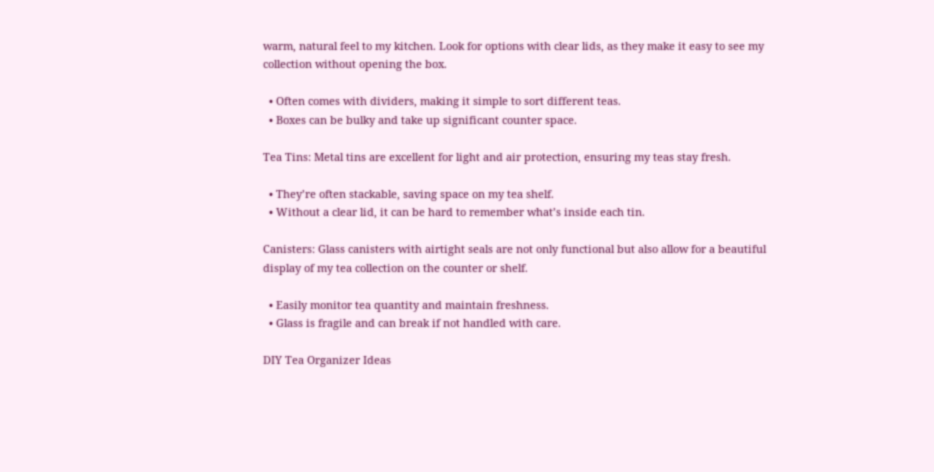warm, natural feel to my kitchen. Look for options with clear lids, as they make it easy to see my collection without opening the box.

  • Often comes with dividers, making it simple to sort different teas.
  • Boxes can be bulky and take up significant counter space.

Tea Tins: Metal tins are excellent for light and air protection, ensuring my teas stay fresh.

  • They’re often stackable, saving space on my tea shelf.
  • Without a clear lid, it can be hard to remember what’s inside each tin.

Canisters: Glass canisters with airtight seals are not only functional but also allow for a beautiful display of my tea collection on the counter or shelf.

  • Easily monitor tea quantity and maintain freshness.
  • Glass is fragile and can break if not handled with care.

DIY Tea Organizer Ideas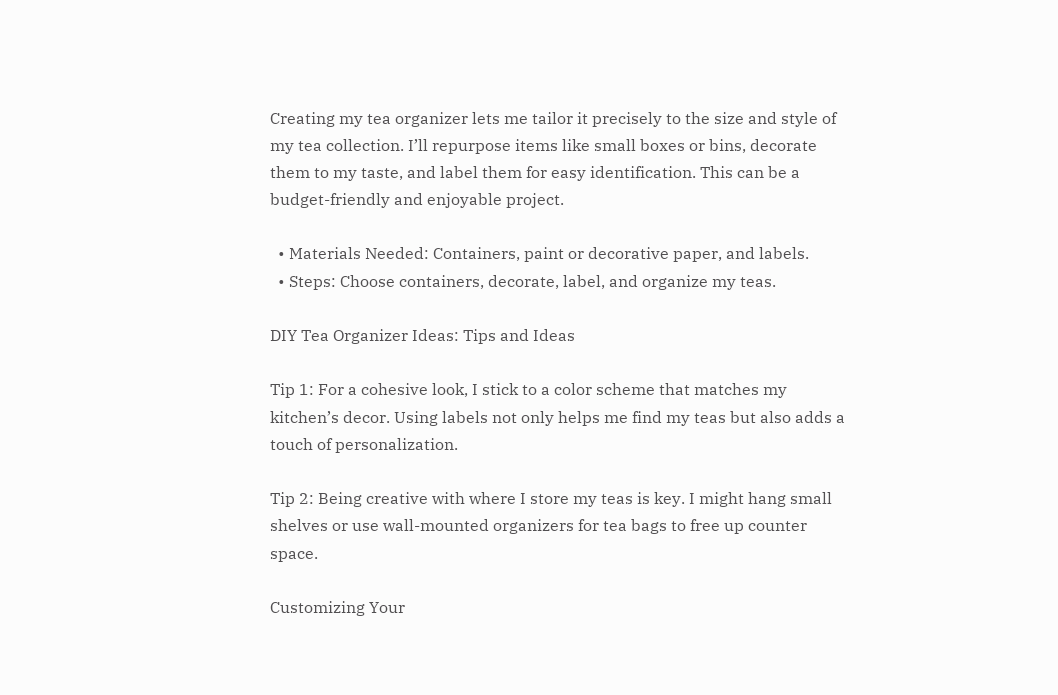Creating my tea organizer lets me tailor it precisely to the size and style of my tea collection. I’ll repurpose items like small boxes or bins, decorate them to my taste, and label them for easy identification. This can be a budget-friendly and enjoyable project.

  • Materials Needed: Containers, paint or decorative paper, and labels.
  • Steps: Choose containers, decorate, label, and organize my teas.

DIY Tea Organizer Ideas: Tips and Ideas

Tip 1: For a cohesive look, I stick to a color scheme that matches my kitchen’s decor. Using labels not only helps me find my teas but also adds a touch of personalization.

Tip 2: Being creative with where I store my teas is key. I might hang small shelves or use wall-mounted organizers for tea bags to free up counter space.

Customizing Your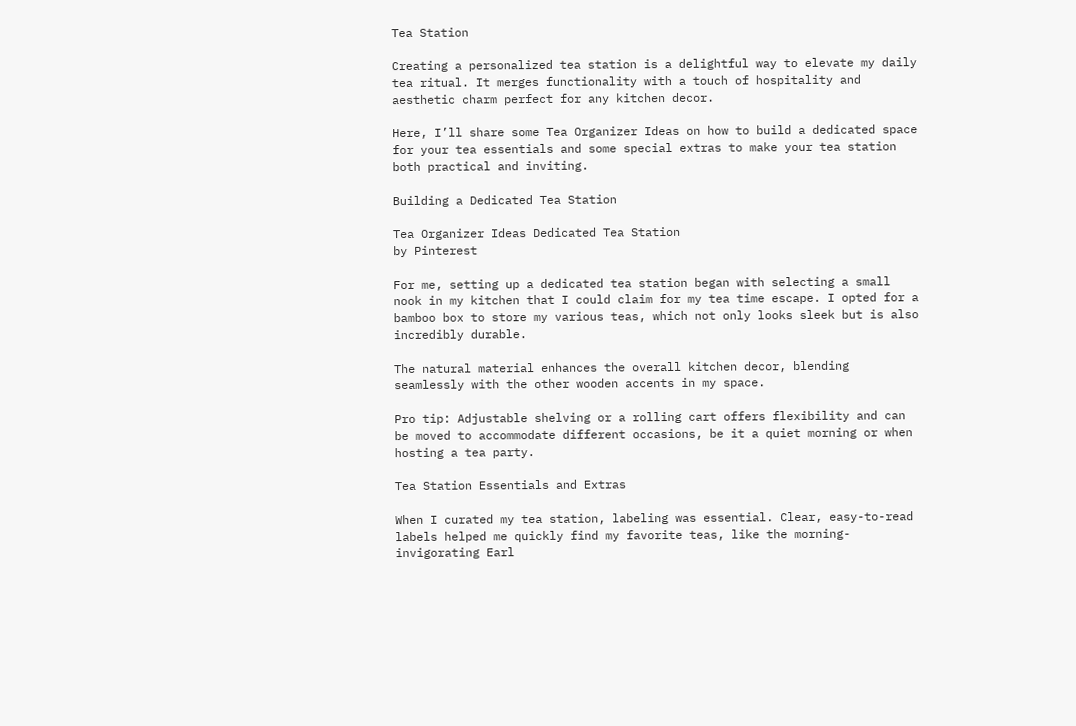Tea Station

Creating a personalized tea station is a delightful way to elevate my daily tea ritual. It merges functionality with a touch of hospitality and aesthetic charm perfect for any kitchen decor.

Here, I’ll share some Tea Organizer Ideas on how to build a dedicated space for your tea essentials and some special extras to make your tea station both practical and inviting.

Building a Dedicated Tea Station

Tea Organizer Ideas Dedicated Tea Station
by Pinterest

For me, setting up a dedicated tea station began with selecting a small nook in my kitchen that I could claim for my tea time escape. I opted for a bamboo box to store my various teas, which not only looks sleek but is also incredibly durable.

The natural material enhances the overall kitchen decor, blending seamlessly with the other wooden accents in my space.

Pro tip: Adjustable shelving or a rolling cart offers flexibility and can be moved to accommodate different occasions, be it a quiet morning or when hosting a tea party.

Tea Station Essentials and Extras

When I curated my tea station, labeling was essential. Clear, easy-to-read labels helped me quickly find my favorite teas, like the morning-invigorating Earl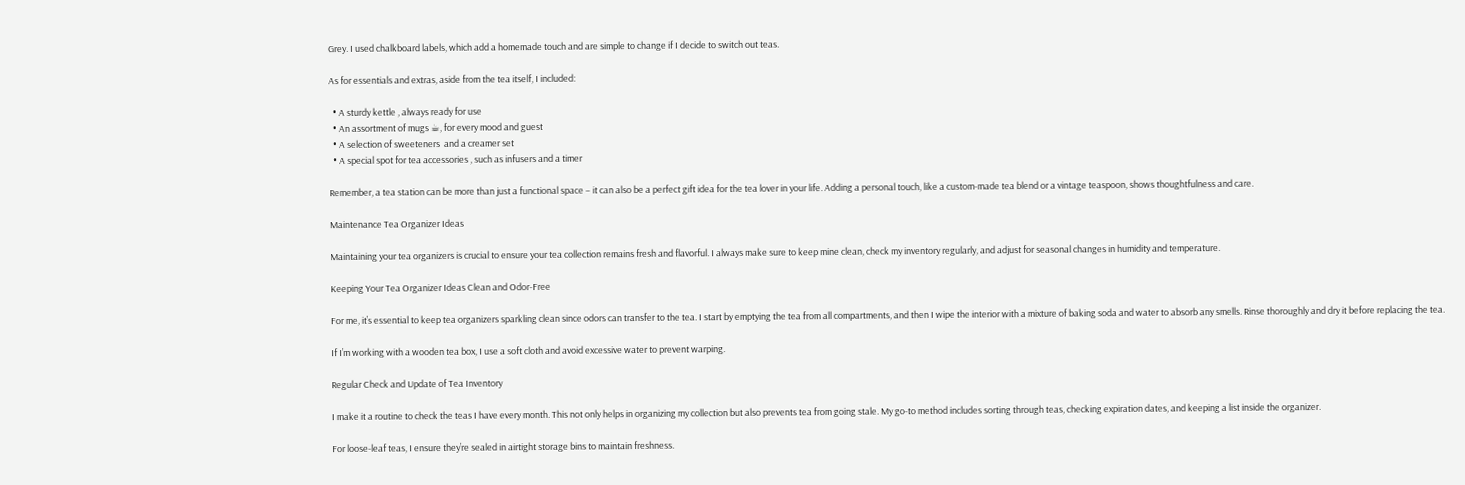Grey. I used chalkboard labels, which add a homemade touch and are simple to change if I decide to switch out teas.

As for essentials and extras, aside from the tea itself, I included:

  • A sturdy kettle , always ready for use
  • An assortment of mugs ☕, for every mood and guest
  • A selection of sweeteners  and a creamer set
  • A special spot for tea accessories , such as infusers and a timer

Remember, a tea station can be more than just a functional space – it can also be a perfect gift idea for the tea lover in your life. Adding a personal touch, like a custom-made tea blend or a vintage teaspoon, shows thoughtfulness and care.

Maintenance Tea Organizer Ideas

Maintaining your tea organizers is crucial to ensure your tea collection remains fresh and flavorful. I always make sure to keep mine clean, check my inventory regularly, and adjust for seasonal changes in humidity and temperature.

Keeping Your Tea Organizer Ideas Clean and Odor-Free

For me, it’s essential to keep tea organizers sparkling clean since odors can transfer to the tea. I start by emptying the tea from all compartments, and then I wipe the interior with a mixture of baking soda and water to absorb any smells. Rinse thoroughly and dry it before replacing the tea.

If I’m working with a wooden tea box, I use a soft cloth and avoid excessive water to prevent warping.

Regular Check and Update of Tea Inventory

I make it a routine to check the teas I have every month. This not only helps in organizing my collection but also prevents tea from going stale. My go-to method includes sorting through teas, checking expiration dates, and keeping a list inside the organizer.

For loose-leaf teas, I ensure they’re sealed in airtight storage bins to maintain freshness.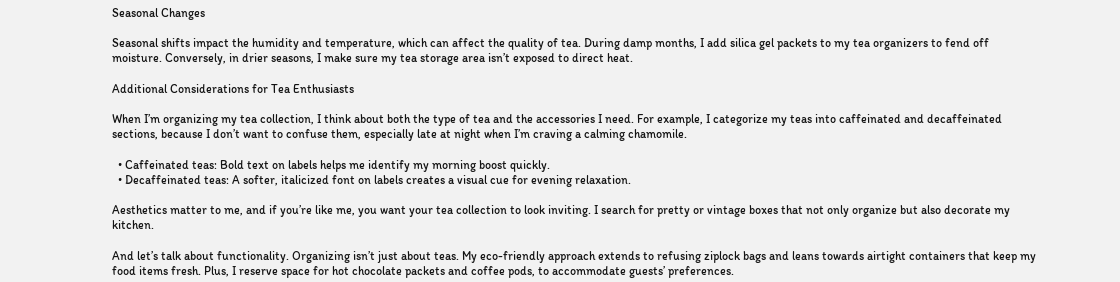Seasonal Changes

Seasonal shifts impact the humidity and temperature, which can affect the quality of tea. During damp months, I add silica gel packets to my tea organizers to fend off moisture. Conversely, in drier seasons, I make sure my tea storage area isn’t exposed to direct heat.

Additional Considerations for Tea Enthusiasts

When I’m organizing my tea collection, I think about both the type of tea and the accessories I need. For example, I categorize my teas into caffeinated and decaffeinated sections, because I don’t want to confuse them, especially late at night when I’m craving a calming chamomile.

  • Caffeinated teas: Bold text on labels helps me identify my morning boost quickly.
  • Decaffeinated teas: A softer, italicized font on labels creates a visual cue for evening relaxation.

Aesthetics matter to me, and if you’re like me, you want your tea collection to look inviting. I search for pretty or vintage boxes that not only organize but also decorate my kitchen.

And let’s talk about functionality. Organizing isn’t just about teas. My eco-friendly approach extends to refusing ziplock bags and leans towards airtight containers that keep my food items fresh. Plus, I reserve space for hot chocolate packets and coffee pods, to accommodate guests’ preferences.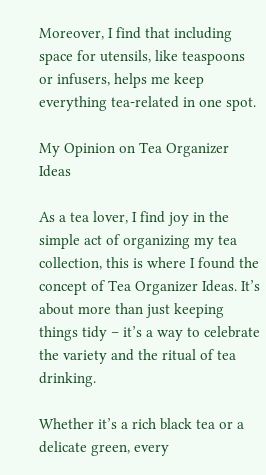Moreover, I find that including space for utensils, like teaspoons or infusers, helps me keep everything tea-related in one spot.

My Opinion on Tea Organizer Ideas

As a tea lover, I find joy in the simple act of organizing my tea collection, this is where I found the concept of Tea Organizer Ideas. It’s about more than just keeping things tidy – it’s a way to celebrate the variety and the ritual of tea drinking.

Whether it’s a rich black tea or a delicate green, every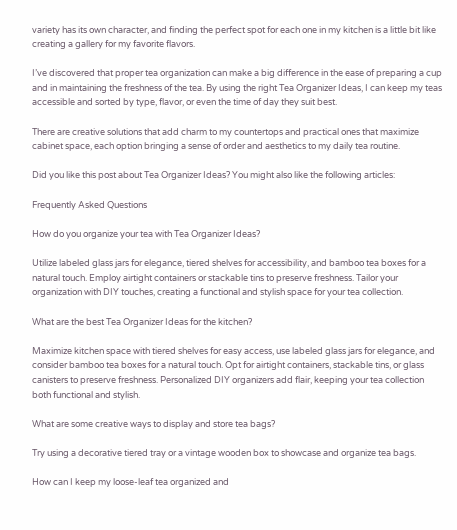variety has its own character, and finding the perfect spot for each one in my kitchen is a little bit like creating a gallery for my favorite flavors.

I’ve discovered that proper tea organization can make a big difference in the ease of preparing a cup and in maintaining the freshness of the tea. By using the right Tea Organizer Ideas, I can keep my teas accessible and sorted by type, flavor, or even the time of day they suit best.

There are creative solutions that add charm to my countertops and practical ones that maximize cabinet space, each option bringing a sense of order and aesthetics to my daily tea routine.

Did you like this post about Tea Organizer Ideas? You might also like the following articles:

Frequently Asked Questions

How do you organize your tea with Tea Organizer Ideas?

Utilize labeled glass jars for elegance, tiered shelves for accessibility, and bamboo tea boxes for a natural touch. Employ airtight containers or stackable tins to preserve freshness. Tailor your organization with DIY touches, creating a functional and stylish space for your tea collection.

What are the best Tea Organizer Ideas for the kitchen?

Maximize kitchen space with tiered shelves for easy access, use labeled glass jars for elegance, and consider bamboo tea boxes for a natural touch. Opt for airtight containers, stackable tins, or glass canisters to preserve freshness. Personalized DIY organizers add flair, keeping your tea collection both functional and stylish.

What are some creative ways to display and store tea bags?

Try using a decorative tiered tray or a vintage wooden box to showcase and organize tea bags.

How can I keep my loose-leaf tea organized and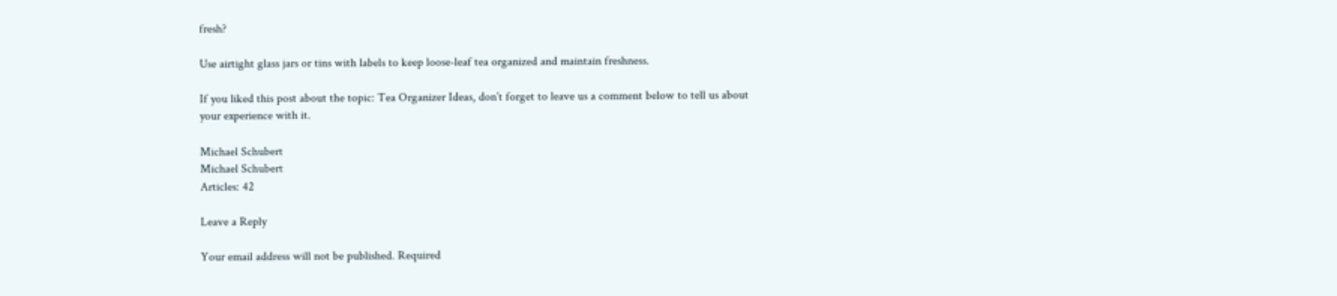fresh?

Use airtight glass jars or tins with labels to keep loose-leaf tea organized and maintain freshness.

If you liked this post about the topic: Tea Organizer Ideas, don´t forget to leave us a comment below to tell us about your experience with it.

Michael Schubert
Michael Schubert
Articles: 42

Leave a Reply

Your email address will not be published. Required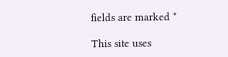fields are marked *

This site uses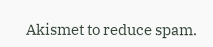Akismet to reduce spam.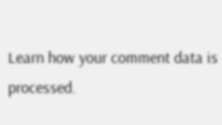Learn how your comment data is processed.